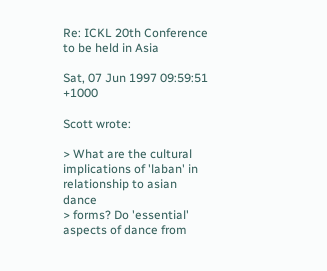Re: ICKL 20th Conference to be held in Asia

Sat, 07 Jun 1997 09:59:51 +1000

Scott wrote:

> What are the cultural implications of 'laban' in relationship to asian dance
> forms? Do 'essential' aspects of dance from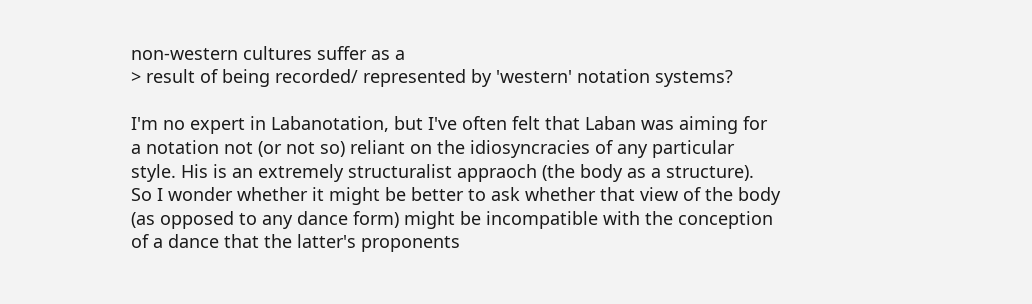non-western cultures suffer as a
> result of being recorded/ represented by 'western' notation systems?

I'm no expert in Labanotation, but I've often felt that Laban was aiming for
a notation not (or not so) reliant on the idiosyncracies of any particular
style. His is an extremely structuralist appraoch (the body as a structure).
So I wonder whether it might be better to ask whether that view of the body
(as opposed to any dance form) might be incompatible with the conception
of a dance that the latter's proponents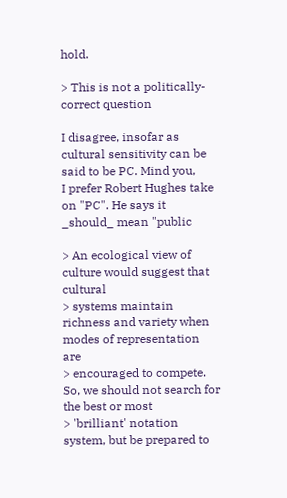hold.

> This is not a politically-correct question

I disagree, insofar as cultural sensitivity can be said to be PC. Mind you,
I prefer Robert Hughes take on "PC". He says it _should_ mean "public

> An ecological view of culture would suggest that cultural
> systems maintain richness and variety when modes of representation are
> encouraged to compete. So, we should not search for the best or most
> 'brilliant' notation system, but be prepared to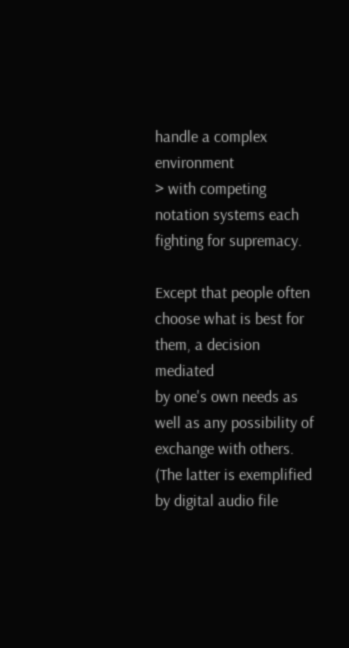handle a complex environment
> with competing notation systems each fighting for supremacy.

Except that people often choose what is best for them, a decision mediated
by one's own needs as well as any possibility of exchange with others.
(The latter is exemplified by digital audio file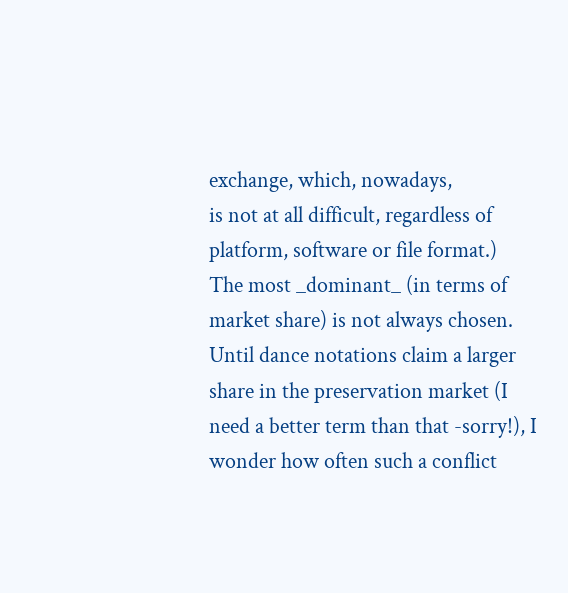exchange, which, nowadays,
is not at all difficult, regardless of platform, software or file format.)
The most _dominant_ (in terms of market share) is not always chosen.
Until dance notations claim a larger share in the preservation market (I
need a better term than that -sorry!), I wonder how often such a conflict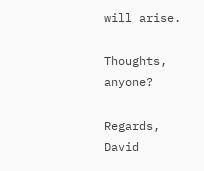will arise.

Thoughts, anyone?

Regards, David